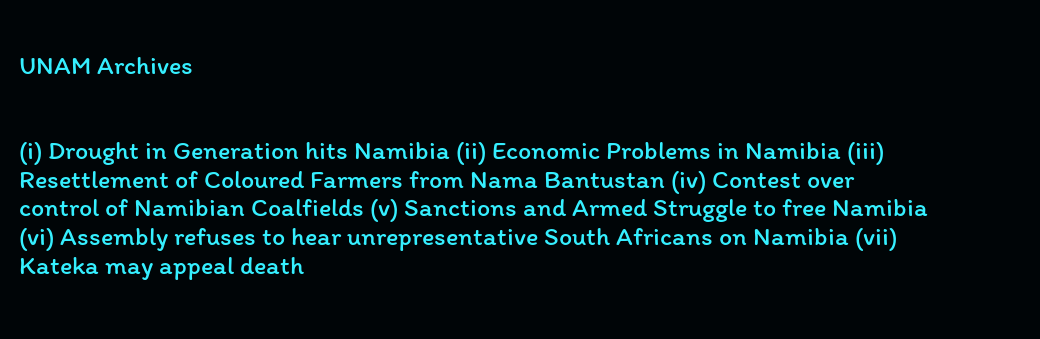UNAM Archives


(i) Drought in Generation hits Namibia (ii) Economic Problems in Namibia (iii) Resettlement of Coloured Farmers from Nama Bantustan (iv) Contest over control of Namibian Coalfields (v) Sanctions and Armed Struggle to free Namibia (vi) Assembly refuses to hear unrepresentative South Africans on Namibia (vii) Kateka may appeal death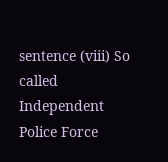sentence (viii) So called Independent Police Force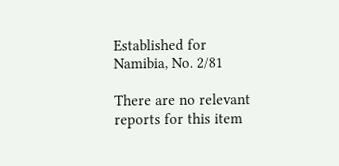Established for Namibia, No. 2/81

There are no relevant reports for this item